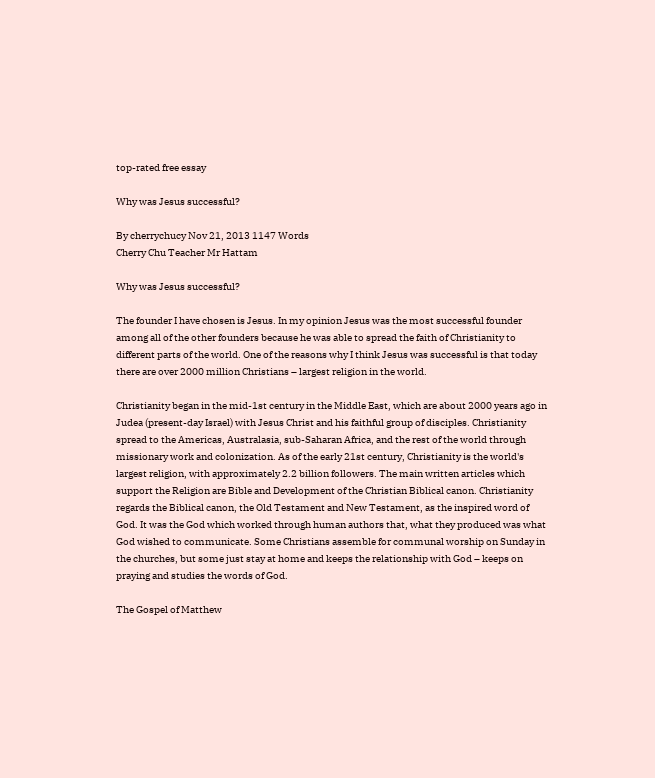top-rated free essay

Why was Jesus successful?

By cherrychucy Nov 21, 2013 1147 Words
Cherry Chu Teacher Mr Hattam

Why was Jesus successful?

The founder I have chosen is Jesus. In my opinion Jesus was the most successful founder among all of the other founders because he was able to spread the faith of Christianity to different parts of the world. One of the reasons why I think Jesus was successful is that today there are over 2000 million Christians – largest religion in the world.

Christianity began in the mid-1st century in the Middle East, which are about 2000 years ago in Judea (present-day Israel) with Jesus Christ and his faithful group of disciples. Christianity spread to the Americas, Australasia, sub-Saharan Africa, and the rest of the world through missionary work and colonization. As of the early 21st century, Christianity is the world's largest religion, with approximately 2.2 billion followers. The main written articles which support the Religion are Bible and Development of the Christian Biblical canon. Christianity regards the Biblical canon, the Old Testament and New Testament, as the inspired word of God. It was the God which worked through human authors that, what they produced was what God wished to communicate. Some Christians assemble for communal worship on Sunday in the churches, but some just stay at home and keeps the relationship with God – keeps on praying and studies the words of God.

The Gospel of Matthew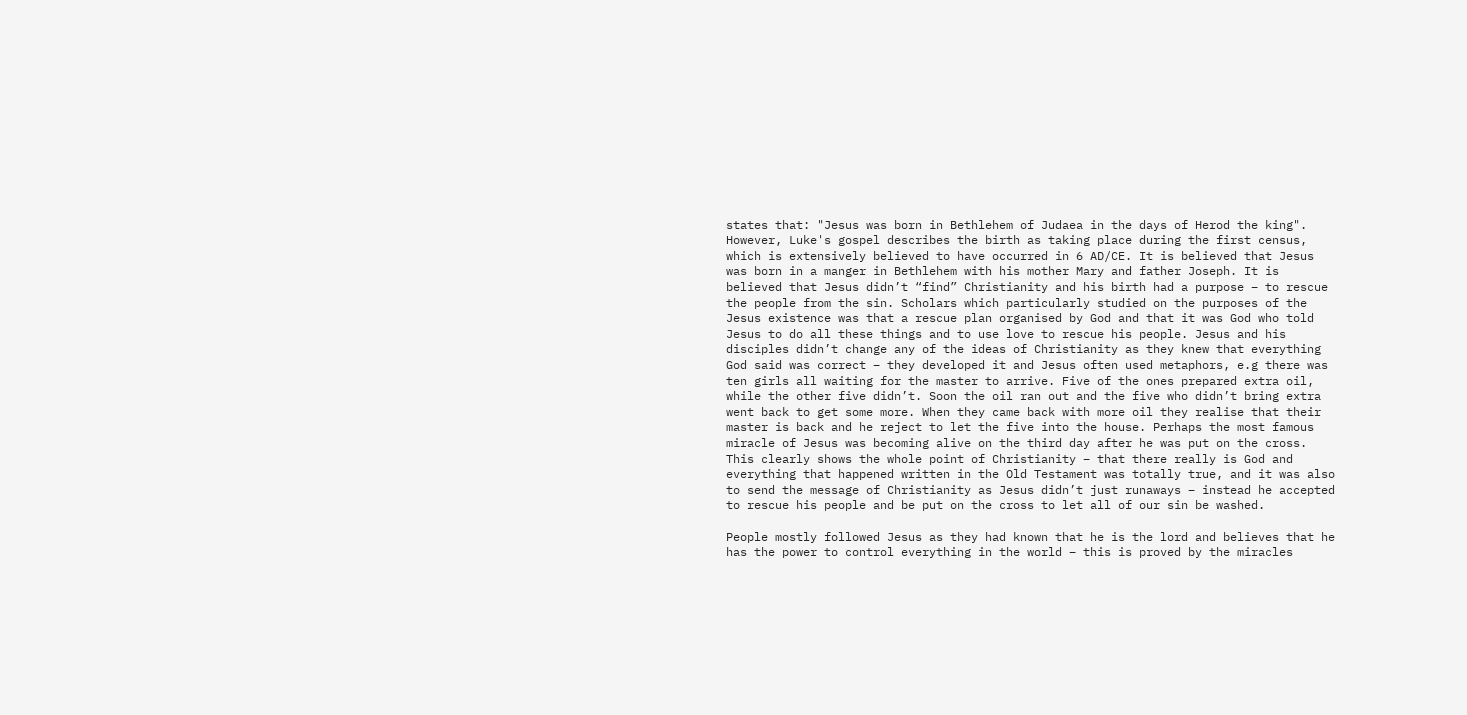states that: "Jesus was born in Bethlehem of Judaea in the days of Herod the king". However, Luke's gospel describes the birth as taking place during the first census, which is extensively believed to have occurred in 6 AD/CE. It is believed that Jesus was born in a manger in Bethlehem with his mother Mary and father Joseph. It is believed that Jesus didn’t “find” Christianity and his birth had a purpose – to rescue the people from the sin. Scholars which particularly studied on the purposes of the Jesus existence was that a rescue plan organised by God and that it was God who told Jesus to do all these things and to use love to rescue his people. Jesus and his disciples didn’t change any of the ideas of Christianity as they knew that everything God said was correct – they developed it and Jesus often used metaphors, e.g there was ten girls all waiting for the master to arrive. Five of the ones prepared extra oil, while the other five didn’t. Soon the oil ran out and the five who didn’t bring extra went back to get some more. When they came back with more oil they realise that their master is back and he reject to let the five into the house. Perhaps the most famous miracle of Jesus was becoming alive on the third day after he was put on the cross. This clearly shows the whole point of Christianity – that there really is God and everything that happened written in the Old Testament was totally true, and it was also to send the message of Christianity as Jesus didn’t just runaways – instead he accepted to rescue his people and be put on the cross to let all of our sin be washed.

People mostly followed Jesus as they had known that he is the lord and believes that he has the power to control everything in the world – this is proved by the miracles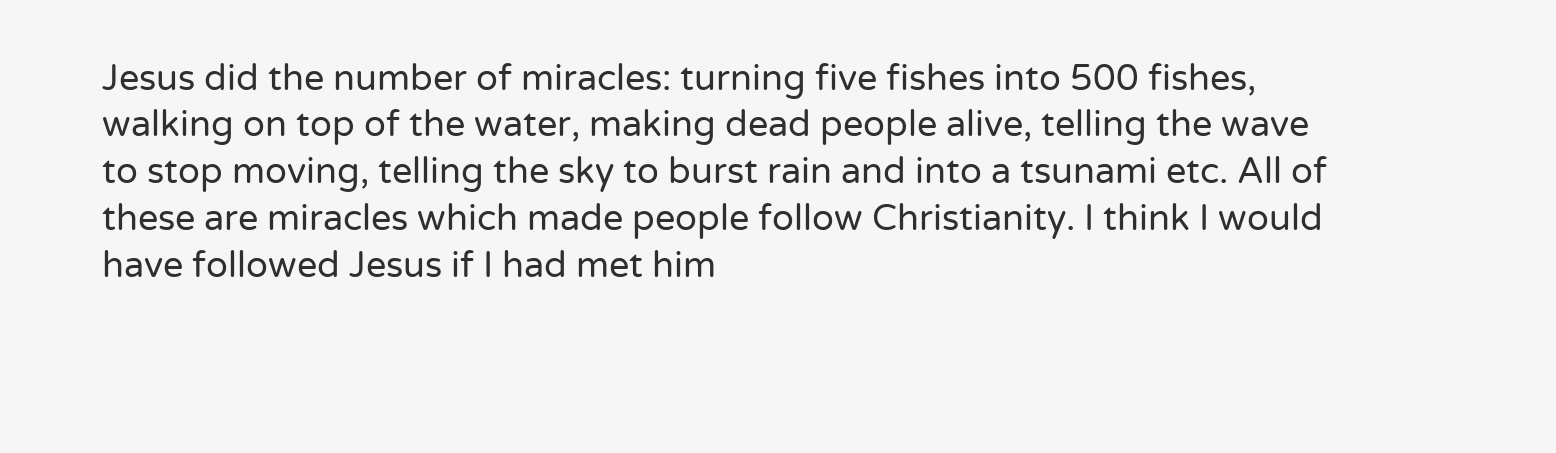Jesus did the number of miracles: turning five fishes into 500 fishes, walking on top of the water, making dead people alive, telling the wave to stop moving, telling the sky to burst rain and into a tsunami etc. All of these are miracles which made people follow Christianity. I think I would have followed Jesus if I had met him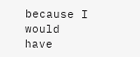because I would have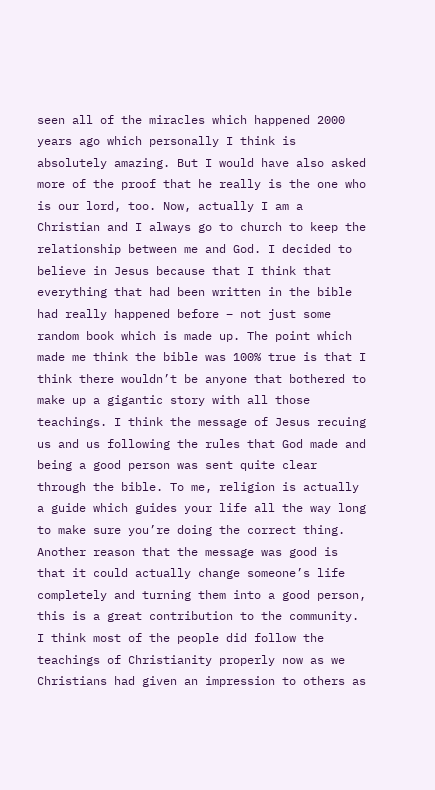seen all of the miracles which happened 2000 years ago which personally I think is absolutely amazing. But I would have also asked more of the proof that he really is the one who is our lord, too. Now, actually I am a Christian and I always go to church to keep the relationship between me and God. I decided to believe in Jesus because that I think that everything that had been written in the bible had really happened before – not just some random book which is made up. The point which made me think the bible was 100% true is that I think there wouldn’t be anyone that bothered to make up a gigantic story with all those teachings. I think the message of Jesus recuing us and us following the rules that God made and being a good person was sent quite clear through the bible. To me, religion is actually a guide which guides your life all the way long to make sure you’re doing the correct thing. Another reason that the message was good is that it could actually change someone’s life completely and turning them into a good person, this is a great contribution to the community. I think most of the people did follow the teachings of Christianity properly now as we Christians had given an impression to others as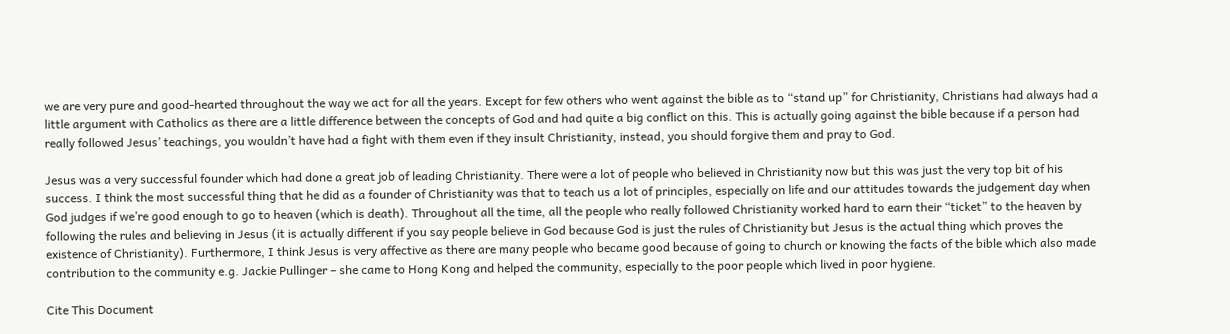we are very pure and good-hearted throughout the way we act for all the years. Except for few others who went against the bible as to “stand up” for Christianity, Christians had always had a little argument with Catholics as there are a little difference between the concepts of God and had quite a big conflict on this. This is actually going against the bible because if a person had really followed Jesus’ teachings, you wouldn’t have had a fight with them even if they insult Christianity, instead, you should forgive them and pray to God.

Jesus was a very successful founder which had done a great job of leading Christianity. There were a lot of people who believed in Christianity now but this was just the very top bit of his success. I think the most successful thing that he did as a founder of Christianity was that to teach us a lot of principles, especially on life and our attitudes towards the judgement day when God judges if we’re good enough to go to heaven (which is death). Throughout all the time, all the people who really followed Christianity worked hard to earn their “ticket” to the heaven by following the rules and believing in Jesus (it is actually different if you say people believe in God because God is just the rules of Christianity but Jesus is the actual thing which proves the existence of Christianity). Furthermore, I think Jesus is very affective as there are many people who became good because of going to church or knowing the facts of the bible which also made contribution to the community e.g. Jackie Pullinger – she came to Hong Kong and helped the community, especially to the poor people which lived in poor hygiene.

Cite This Document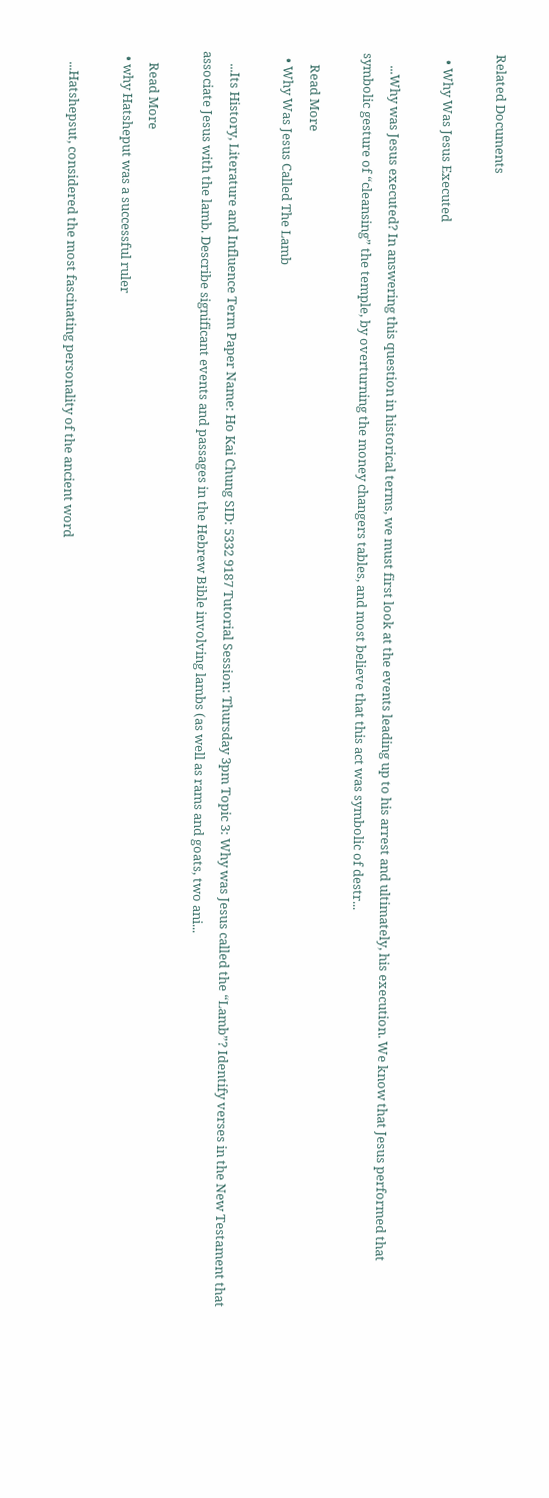Related Documents

  • Why Was Jesus Executed

    ...Why was Jesus executed? In answering this question in historical terms, we must first look at the events leading up to his arrest and ultimately, his execution. We know that Jesus performed that symbolic gesture of “cleansing” the temple, by overturning the money changers tables, and most believe that this act was symbolic of destr...

    Read More
  • Why Was Jesus Called The Lamb

    ...Its History, Literature and Influence Term Paper Name: Ho Kai Chung SID: 5332 9187 Tutorial Session: Thursday 3pm Topic 3: Why was Jesus called the “Lamb”? Identify verses in the New Testament that associate Jesus with the lamb. Describe significant events and passages in the Hebrew Bible involving lambs (as well as rams and goats, two ani...

    Read More
  • why Hatsheput was a successful ruler

    ...Hatshepsut, considered the most fascinating personality of the ancient word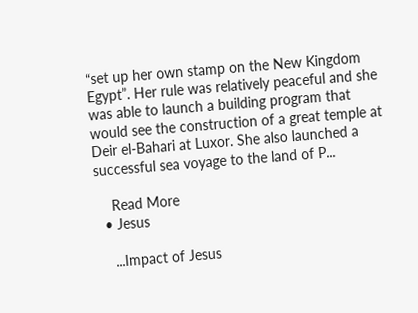“set up her own stamp on the New Kingdom Egypt”. Her rule was relatively peaceful and she was able to launch a building program that would see the construction of a great temple at Deir el-Bahari at Luxor. She also launched a successful sea voyage to the land of P...

    Read More
  • Jesus

    ...Impact of Jesus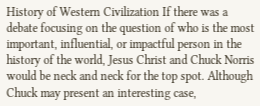History of Western Civilization If there was a debate focusing on the question of who is the most important, influential, or impactful person in the history of the world, Jesus Christ and Chuck Norris would be neck and neck for the top spot. Although Chuck may present an interesting case,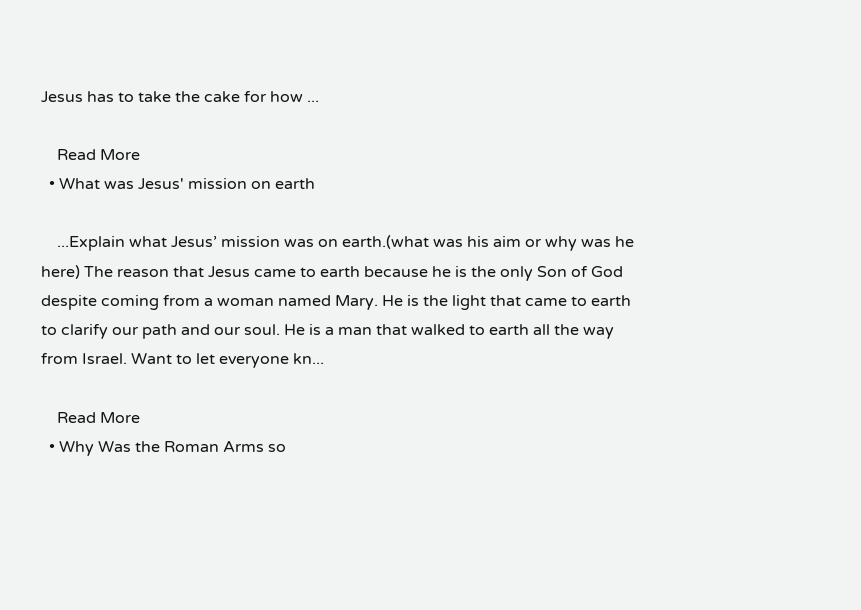Jesus has to take the cake for how ...

    Read More
  • What was Jesus' mission on earth

    ...Explain what Jesus’ mission was on earth.(what was his aim or why was he here) The reason that Jesus came to earth because he is the only Son of God despite coming from a woman named Mary. He is the light that came to earth to clarify our path and our soul. He is a man that walked to earth all the way from Israel. Want to let everyone kn...

    Read More
  • Why Was the Roman Arms so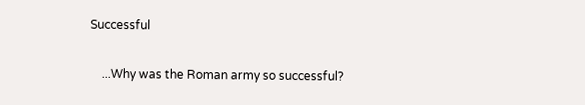Successful

    ...Why was the Roman army so successful?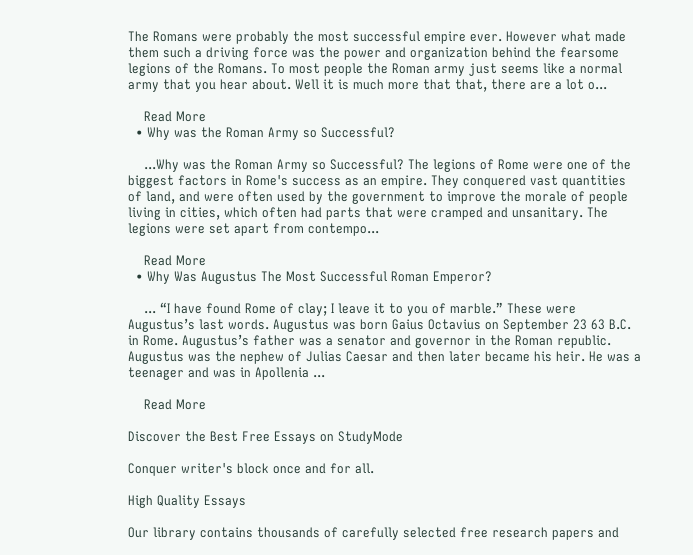The Romans were probably the most successful empire ever. However what made them such a driving force was the power and organization behind the fearsome legions of the Romans. To most people the Roman army just seems like a normal army that you hear about. Well it is much more that that, there are a lot o...

    Read More
  • Why was the Roman Army so Successful?

    ...Why was the Roman Army so Successful? The legions of Rome were one of the biggest factors in Rome's success as an empire. They conquered vast quantities of land, and were often used by the government to improve the morale of people living in cities, which often had parts that were cramped and unsanitary. The legions were set apart from contempo...

    Read More
  • Why Was Augustus The Most Successful Roman Emperor?

    ... “I have found Rome of clay; I leave it to you of marble.” These were Augustus’s last words. Augustus was born Gaius Octavius on September 23 63 B.C. in Rome. Augustus’s father was a senator and governor in the Roman republic. Augustus was the nephew of Julias Caesar and then later became his heir. He was a teenager and was in Apollenia ...

    Read More

Discover the Best Free Essays on StudyMode

Conquer writer's block once and for all.

High Quality Essays

Our library contains thousands of carefully selected free research papers and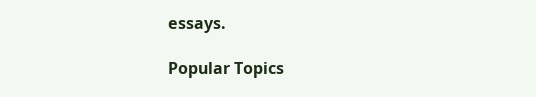essays.

Popular Topics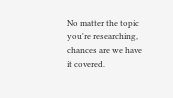No matter the topic you're researching, chances are we have it covered.